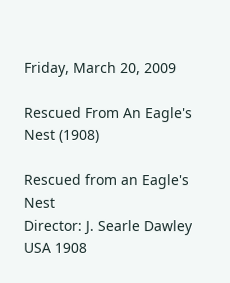Friday, March 20, 2009

Rescued From An Eagle's Nest (1908)

Rescued from an Eagle's Nest
Director: J. Searle Dawley
USA 1908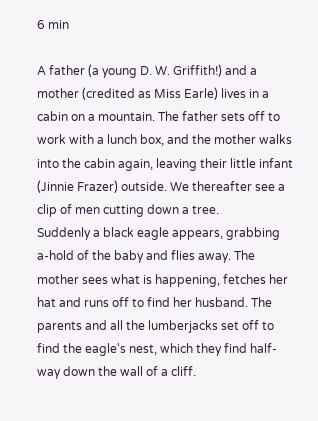6 min

A father (a young D. W. Griffith!) and a mother (credited as Miss Earle) lives in a cabin on a mountain. The father sets off to work with a lunch box, and the mother walks into the cabin again, leaving their little infant (Jinnie Frazer) outside. We thereafter see a clip of men cutting down a tree.
Suddenly a black eagle appears, grabbing a-hold of the baby and flies away. The mother sees what is happening, fetches her hat and runs off to find her husband. The parents and all the lumberjacks set off to find the eagle's nest, which they find half-way down the wall of a cliff.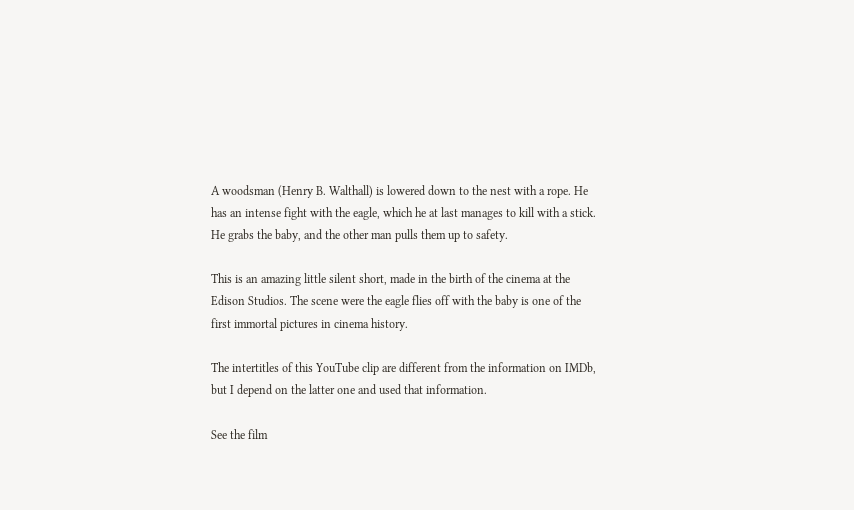A woodsman (Henry B. Walthall) is lowered down to the nest with a rope. He has an intense fight with the eagle, which he at last manages to kill with a stick. He grabs the baby, and the other man pulls them up to safety.

This is an amazing little silent short, made in the birth of the cinema at the Edison Studios. The scene were the eagle flies off with the baby is one of the first immortal pictures in cinema history.

The intertitles of this YouTube clip are different from the information on IMDb, but I depend on the latter one and used that information.

See the film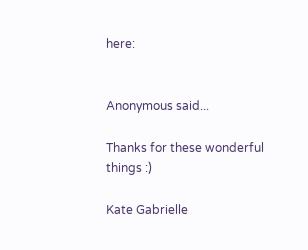here:


Anonymous said...

Thanks for these wonderful things :)

Kate Gabrielle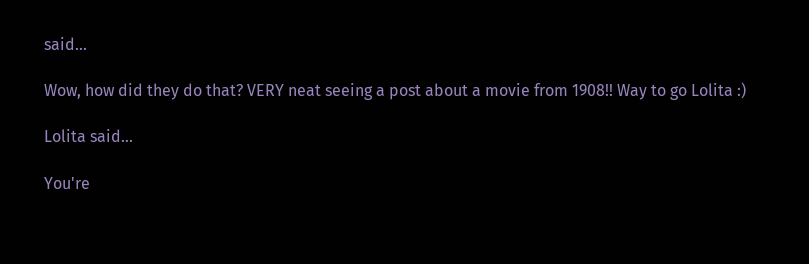said...

Wow, how did they do that? VERY neat seeing a post about a movie from 1908!! Way to go Lolita :)

Lolita said...

You're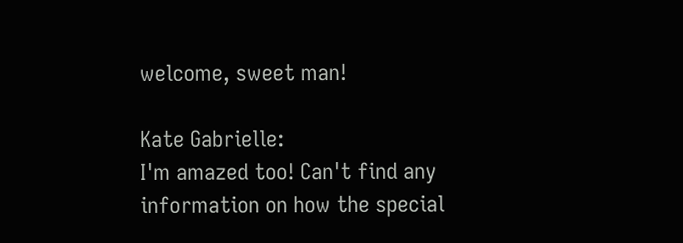welcome, sweet man!

Kate Gabrielle:
I'm amazed too! Can't find any information on how the special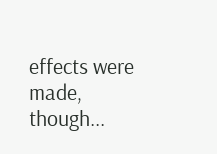effects were made, though...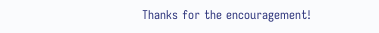Thanks for the encouragement!